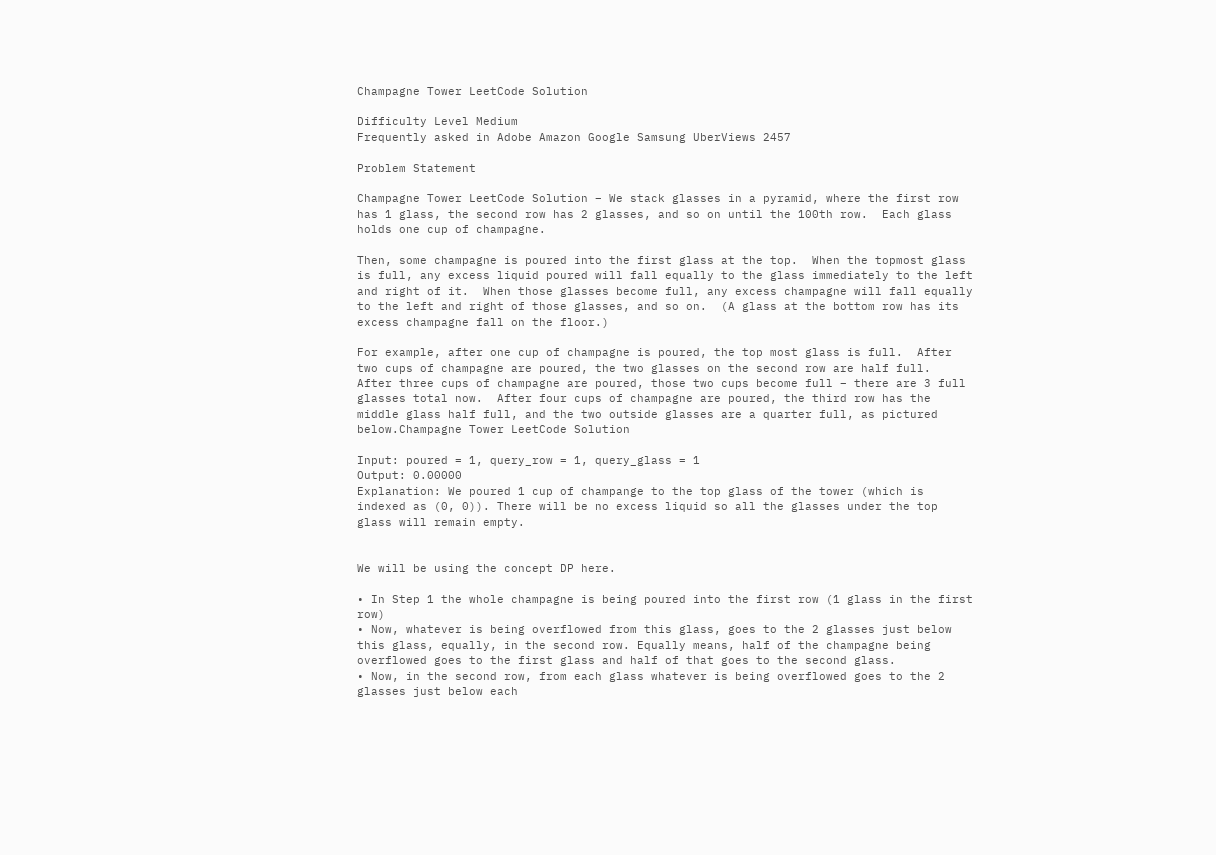Champagne Tower LeetCode Solution

Difficulty Level Medium
Frequently asked in Adobe Amazon Google Samsung UberViews 2457

Problem Statement

Champagne Tower LeetCode Solution – We stack glasses in a pyramid, where the first row has 1 glass, the second row has 2 glasses, and so on until the 100th row.  Each glass holds one cup of champagne.

Then, some champagne is poured into the first glass at the top.  When the topmost glass is full, any excess liquid poured will fall equally to the glass immediately to the left and right of it.  When those glasses become full, any excess champagne will fall equally to the left and right of those glasses, and so on.  (A glass at the bottom row has its excess champagne fall on the floor.)

For example, after one cup of champagne is poured, the top most glass is full.  After two cups of champagne are poured, the two glasses on the second row are half full.  After three cups of champagne are poured, those two cups become full – there are 3 full glasses total now.  After four cups of champagne are poured, the third row has the middle glass half full, and the two outside glasses are a quarter full, as pictured below.Champagne Tower LeetCode Solution

Input: poured = 1, query_row = 1, query_glass = 1
Output: 0.00000
Explanation: We poured 1 cup of champange to the top glass of the tower (which is indexed as (0, 0)). There will be no excess liquid so all the glasses under the top glass will remain empty.


We will be using the concept DP here.

• In Step 1 the whole champagne is being poured into the first row (1 glass in the first row)
• Now, whatever is being overflowed from this glass, goes to the 2 glasses just below this glass, equally, in the second row. Equally means, half of the champagne being overflowed goes to the first glass and half of that goes to the second glass.
• Now, in the second row, from each glass whatever is being overflowed goes to the 2 glasses just below each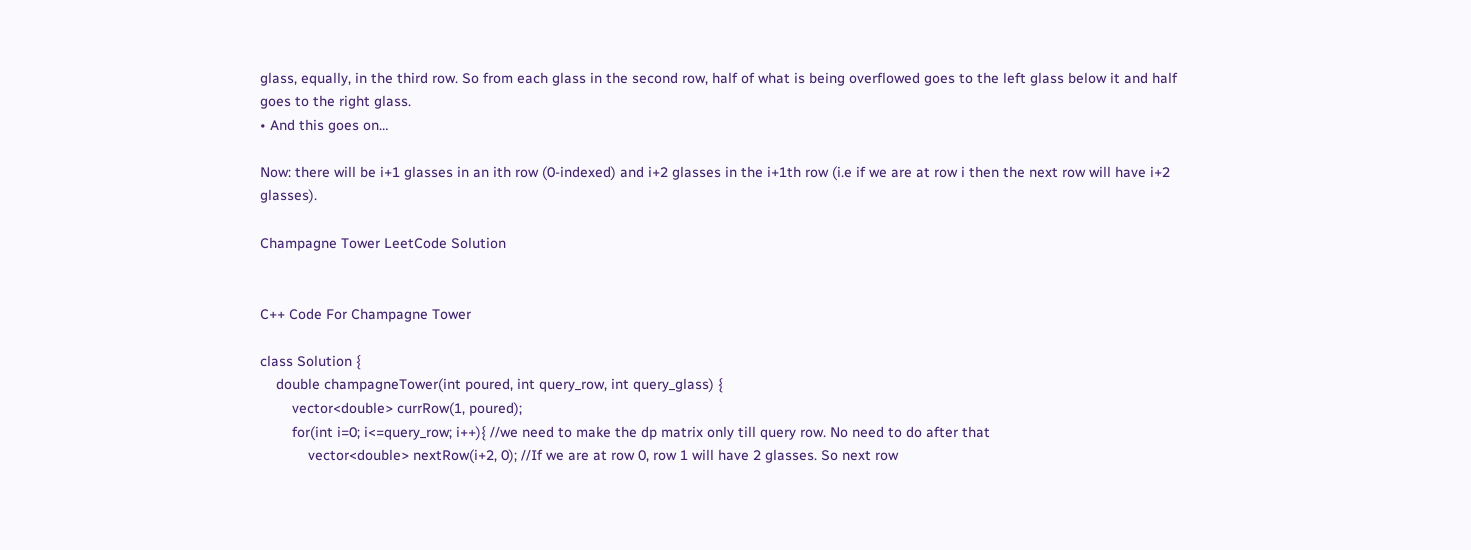glass, equally, in the third row. So from each glass in the second row, half of what is being overflowed goes to the left glass below it and half goes to the right glass.
• And this goes on…

Now: there will be i+1 glasses in an ith row (0-indexed) and i+2 glasses in the i+1th row (i.e if we are at row i then the next row will have i+2 glasses).

Champagne Tower LeetCode Solution


C++ Code For Champagne Tower

class Solution {
    double champagneTower(int poured, int query_row, int query_glass) {
        vector<double> currRow(1, poured);
        for(int i=0; i<=query_row; i++){ //we need to make the dp matrix only till query row. No need to do after that
            vector<double> nextRow(i+2, 0); //If we are at row 0, row 1 will have 2 glasses. So next row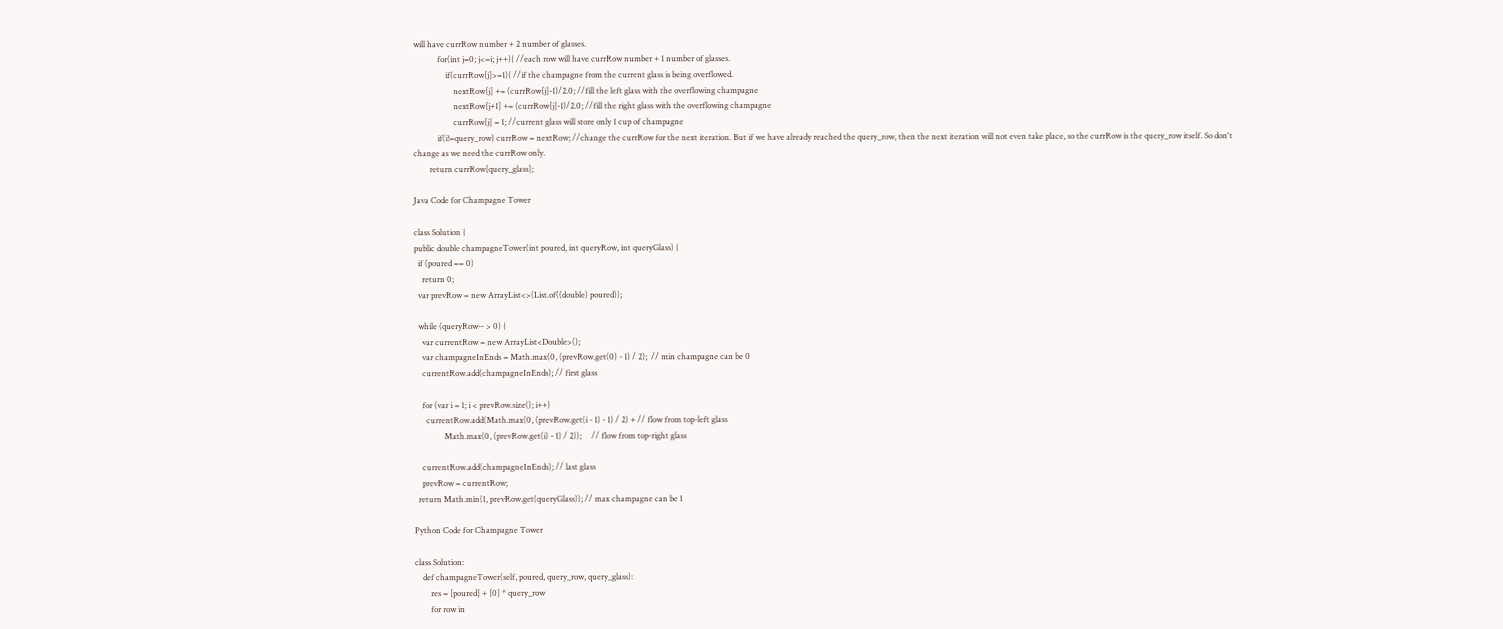will have currRow number + 2 number of glasses.
            for(int j=0; j<=i; j++){ //each row will have currRow number + 1 number of glasses.
                if(currRow[j]>=1){ //if the champagne from the current glass is being overflowed.
                    nextRow[j] += (currRow[j]-1)/2.0; //fill the left glass with the overflowing champagne
                    nextRow[j+1] += (currRow[j]-1)/2.0; //fill the right glass with the overflowing champagne
                    currRow[j] = 1; //current glass will store only 1 cup of champagne
            if(i!=query_row) currRow = nextRow; //change the currRow for the next iteration. But if we have already reached the query_row, then the next iteration will not even take place, so the currRow is the query_row itself. So don't change as we need the currRow only.
        return currRow[query_glass];

Java Code for Champagne Tower

class Solution {
public double champagneTower(int poured, int queryRow, int queryGlass) {
  if (poured == 0)
    return 0;
  var prevRow = new ArrayList<>(List.of((double) poured));

  while (queryRow-- > 0) {
    var currentRow = new ArrayList<Double>();
    var champagneInEnds = Math.max(0, (prevRow.get(0) - 1) / 2);  // min champagne can be 0
    currentRow.add(champagneInEnds); // first glass

    for (var i = 1; i < prevRow.size(); i++)
      currentRow.add(Math.max(0, (prevRow.get(i - 1) - 1) / 2) + // flow from top-left glass
               Math.max(0, (prevRow.get(i) - 1) / 2));     // flow from top-right glass

    currentRow.add(champagneInEnds); // last glass
    prevRow = currentRow;
  return Math.min(1, prevRow.get(queryGlass)); // max champagne can be 1

Python Code for Champagne Tower

class Solution:
    def champagneTower(self, poured, query_row, query_glass):
        res = [poured] + [0] * query_row
        for row in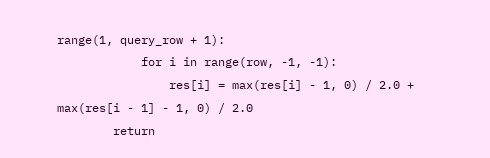range(1, query_row + 1):
            for i in range(row, -1, -1):
                res[i] = max(res[i] - 1, 0) / 2.0 + max(res[i - 1] - 1, 0) / 2.0
        return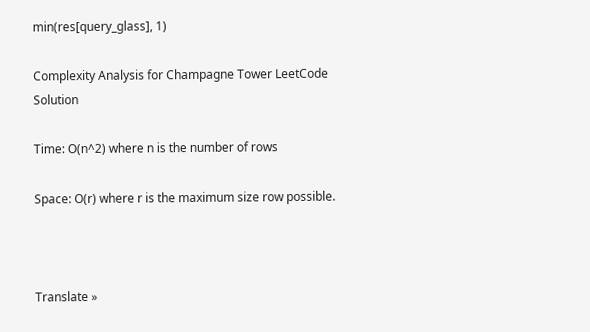min(res[query_glass], 1)

Complexity Analysis for Champagne Tower LeetCode Solution

Time: O(n^2) where n is the number of rows

Space: O(r) where r is the maximum size row possible.



Translate »